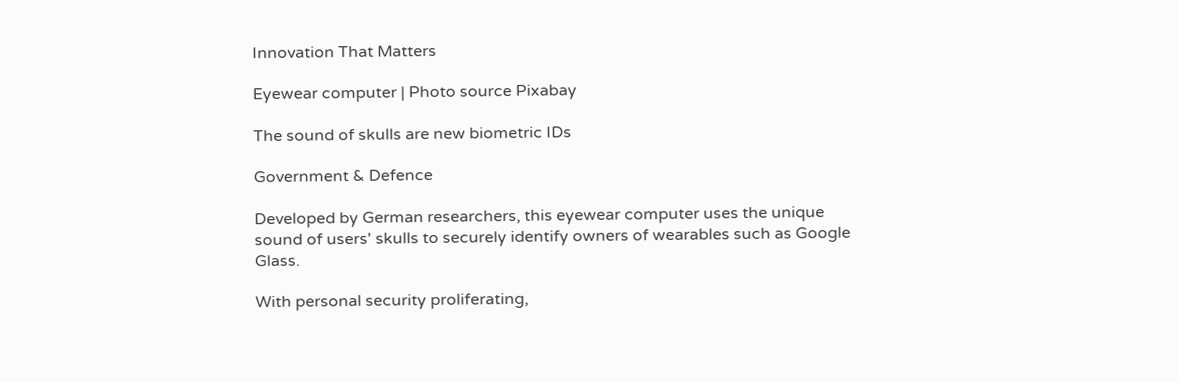Innovation That Matters

Eyewear computer | Photo source Pixabay

The sound of skulls are new biometric IDs

Government & Defence

Developed by German researchers, this eyewear computer uses the unique sound of users' skulls to securely identify owners of wearables such as Google Glass.

With personal security proliferating,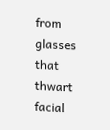from glasses that thwart facial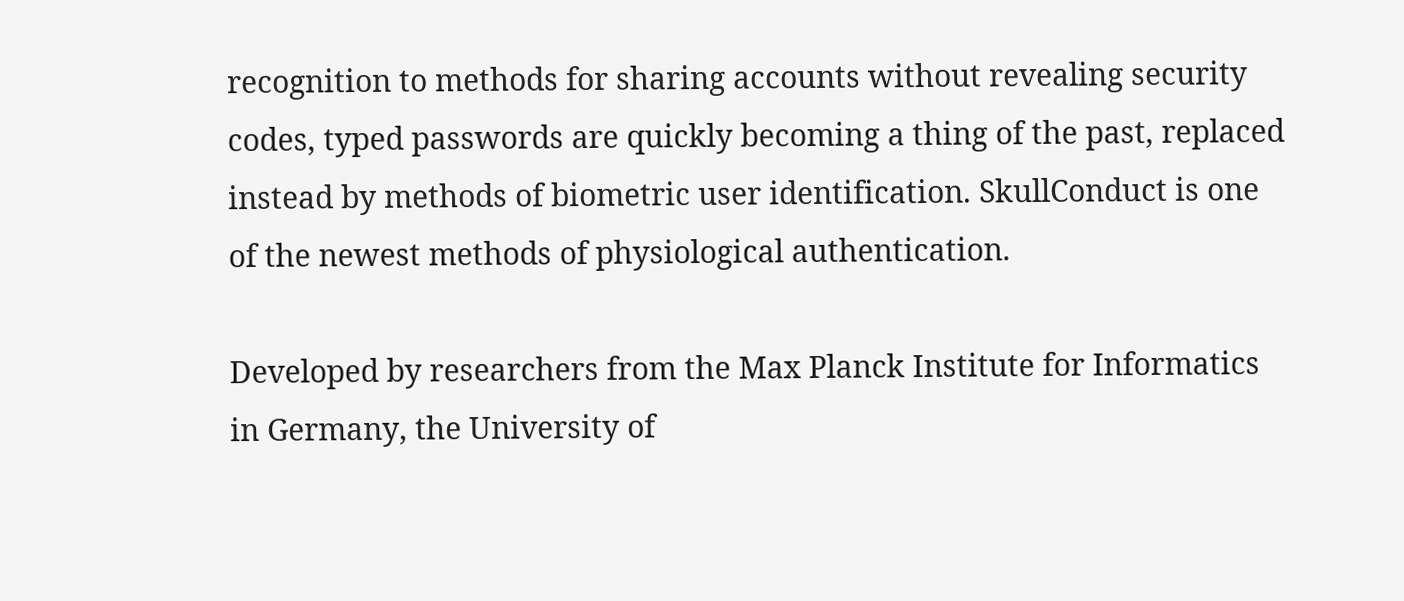recognition to methods for sharing accounts without revealing security codes, typed passwords are quickly becoming a thing of the past, replaced instead by methods of biometric user identification. SkullConduct is one of the newest methods of physiological authentication.

Developed by researchers from the Max Planck Institute for Informatics in Germany, the University of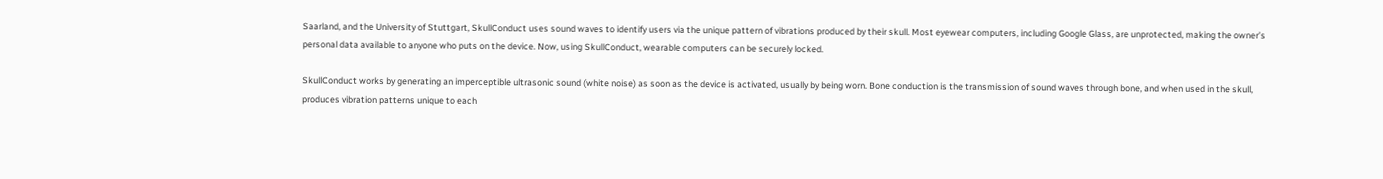Saarland, and the University of Stuttgart, SkullConduct uses sound waves to identify users via the unique pattern of vibrations produced by their skull. Most eyewear computers, including Google Glass, are unprotected, making the owner’s personal data available to anyone who puts on the device. Now, using SkullConduct, wearable computers can be securely locked.

SkullConduct works by generating an imperceptible ultrasonic sound (white noise) as soon as the device is activated, usually by being worn. Bone conduction is the transmission of sound waves through bone, and when used in the skull, produces vibration patterns unique to each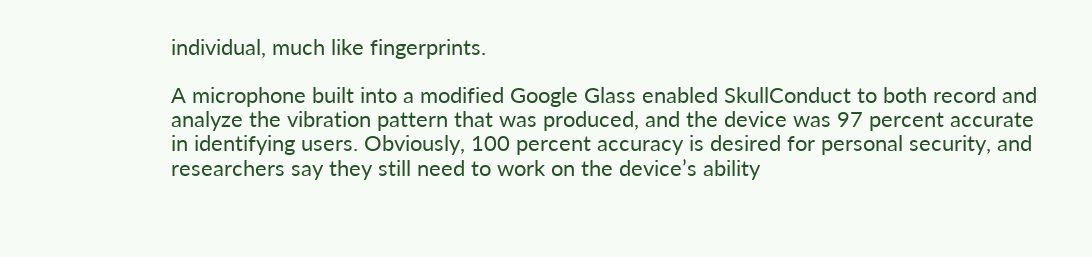individual, much like fingerprints.

A microphone built into a modified Google Glass enabled SkullConduct to both record and analyze the vibration pattern that was produced, and the device was 97 percent accurate in identifying users. Obviously, 100 percent accuracy is desired for personal security, and researchers say they still need to work on the device’s ability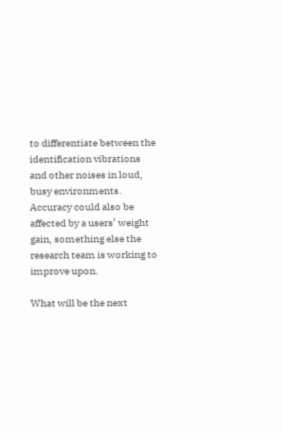to differentiate between the identification vibrations and other noises in loud, busy environments. Accuracy could also be affected by a users’ weight gain, something else the research team is working to improve upon.

What will be the next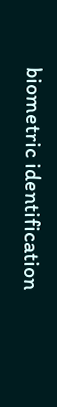biometric identification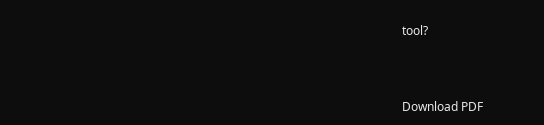tool?



Download PDF